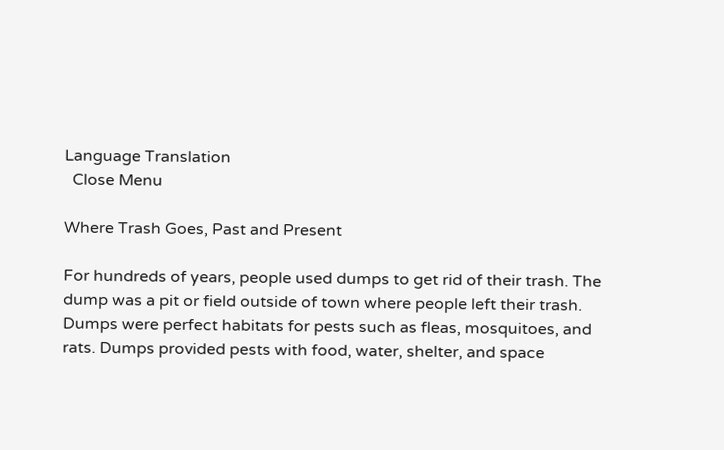Language Translation
  Close Menu

Where Trash Goes, Past and Present

For hundreds of years, people used dumps to get rid of their trash. The dump was a pit or field outside of town where people left their trash. Dumps were perfect habitats for pests such as fleas, mosquitoes, and rats. Dumps provided pests with food, water, shelter, and space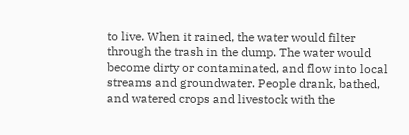to live. When it rained, the water would filter through the trash in the dump. The water would become dirty or contaminated, and flow into local streams and groundwater. People drank, bathed, and watered crops and livestock with the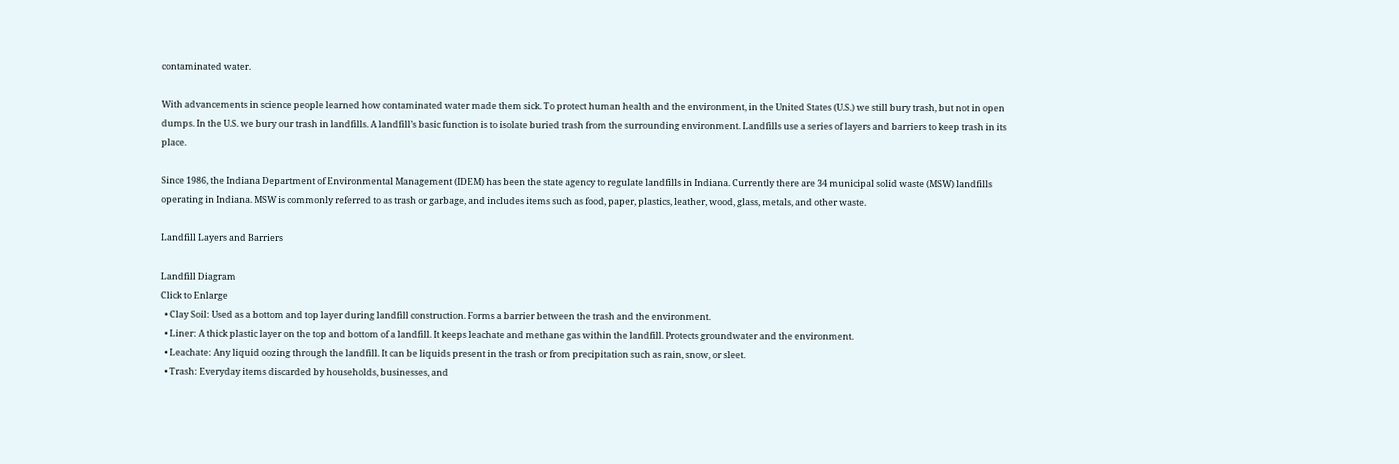contaminated water.

With advancements in science people learned how contaminated water made them sick. To protect human health and the environment, in the United States (U.S.) we still bury trash, but not in open dumps. In the U.S. we bury our trash in landfills. A landfill’s basic function is to isolate buried trash from the surrounding environment. Landfills use a series of layers and barriers to keep trash in its place.

Since 1986, the Indiana Department of Environmental Management (IDEM) has been the state agency to regulate landfills in Indiana. Currently there are 34 municipal solid waste (MSW) landfills operating in Indiana. MSW is commonly referred to as trash or garbage, and includes items such as food, paper, plastics, leather, wood, glass, metals, and other waste.

Landfill Layers and Barriers

Landfill Diagram
Click to Enlarge
  • Clay Soil: Used as a bottom and top layer during landfill construction. Forms a barrier between the trash and the environment.
  • Liner: A thick plastic layer on the top and bottom of a landfill. It keeps leachate and methane gas within the landfill. Protects groundwater and the environment.
  • Leachate: Any liquid oozing through the landfill. It can be liquids present in the trash or from precipitation such as rain, snow, or sleet.
  • Trash: Everyday items discarded by households, businesses, and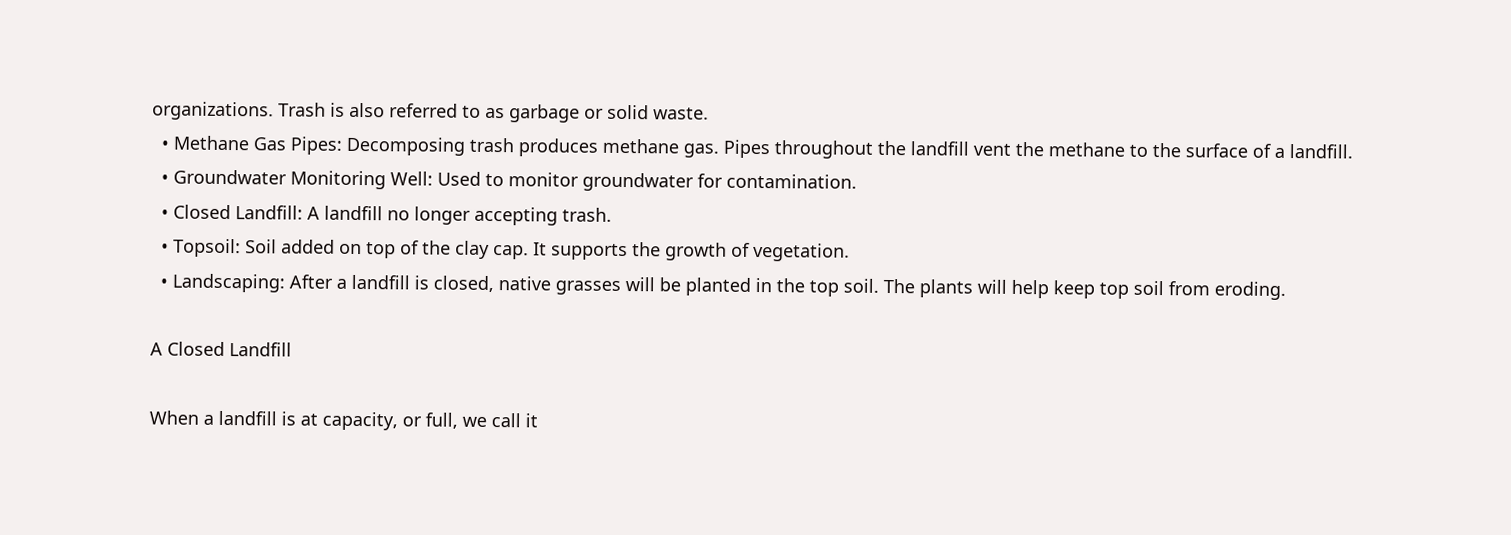organizations. Trash is also referred to as garbage or solid waste.
  • Methane Gas Pipes: Decomposing trash produces methane gas. Pipes throughout the landfill vent the methane to the surface of a landfill.
  • Groundwater Monitoring Well: Used to monitor groundwater for contamination.
  • Closed Landfill: A landfill no longer accepting trash.
  • Topsoil: Soil added on top of the clay cap. It supports the growth of vegetation.
  • Landscaping: After a landfill is closed, native grasses will be planted in the top soil. The plants will help keep top soil from eroding.

A Closed Landfill

When a landfill is at capacity, or full, we call it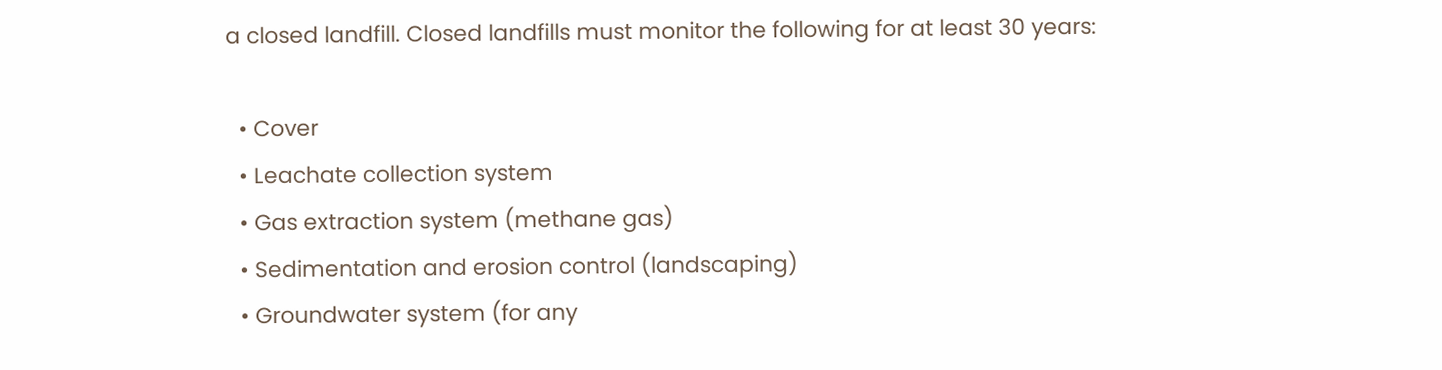a closed landfill. Closed landfills must monitor the following for at least 30 years:

  • Cover
  • Leachate collection system
  • Gas extraction system (methane gas)
  • Sedimentation and erosion control (landscaping)
  • Groundwater system (for any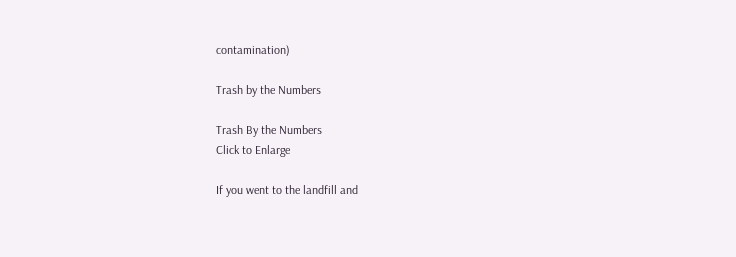contamination)

Trash by the Numbers

Trash By the Numbers
Click to Enlarge

If you went to the landfill and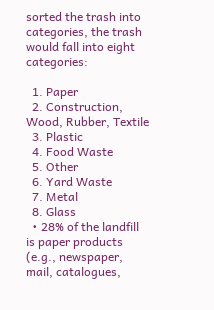sorted the trash into categories, the trash would fall into eight categories:

  1. Paper
  2. Construction, Wood, Rubber, Textile
  3. Plastic
  4. Food Waste
  5. Other
  6. Yard Waste
  7. Metal
  8. Glass
  • 28% of the landfill is paper products (e.g., newspaper, mail, catalogues,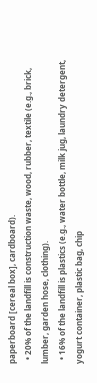paperboard [cereal box], cardboard).
  • 20% of the landfill is construction waste, wood, rubber, textile (e.g., brick, lumber, garden hose, clothing).
  • 16% of the landfill is plastics (e.g., water bottle, milk jug, laundry detergent, yogurt container, plastic bag, chip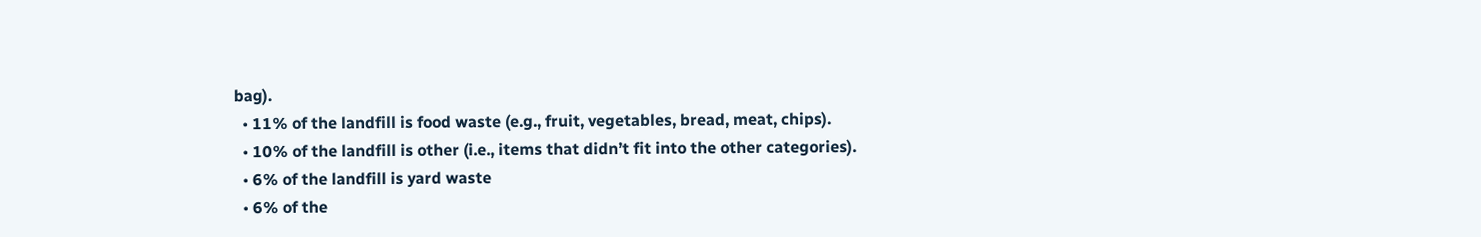bag).
  • 11% of the landfill is food waste (e.g., fruit, vegetables, bread, meat, chips).
  • 10% of the landfill is other (i.e., items that didn’t fit into the other categories).
  • 6% of the landfill is yard waste
  • 6% of the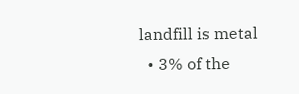landfill is metal
  • 3% of the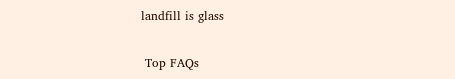landfill is glass

 Top FAQs